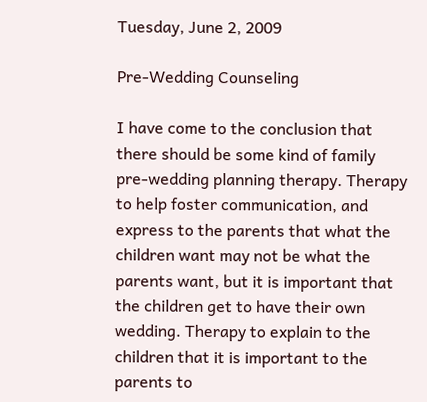Tuesday, June 2, 2009

Pre-Wedding Counseling

I have come to the conclusion that there should be some kind of family pre-wedding planning therapy. Therapy to help foster communication, and express to the parents that what the children want may not be what the parents want, but it is important that the children get to have their own wedding. Therapy to explain to the children that it is important to the parents to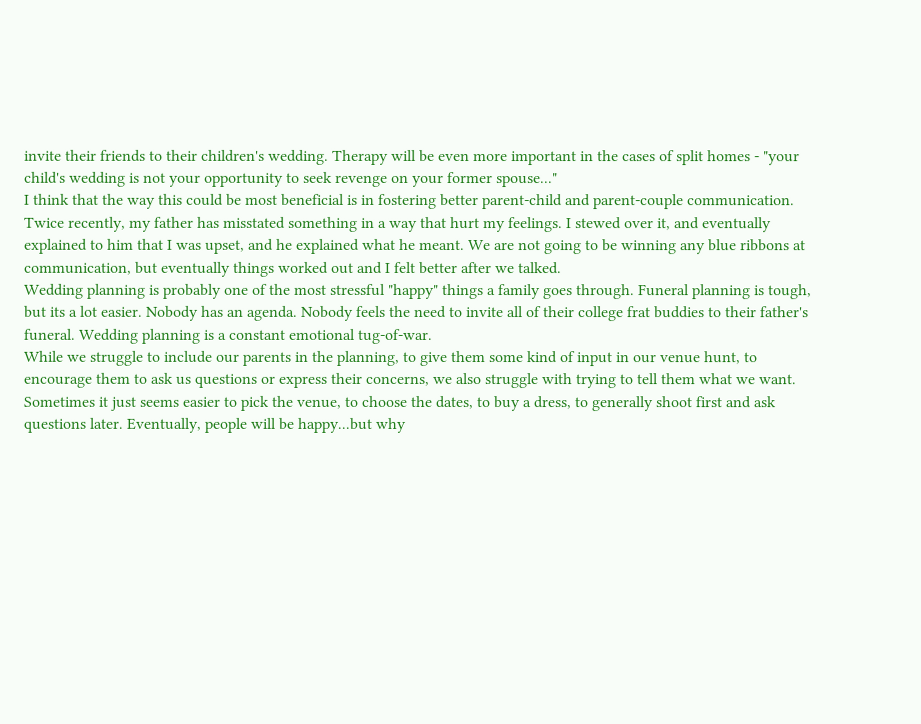invite their friends to their children's wedding. Therapy will be even more important in the cases of split homes - "your child's wedding is not your opportunity to seek revenge on your former spouse..."
I think that the way this could be most beneficial is in fostering better parent-child and parent-couple communication. Twice recently, my father has misstated something in a way that hurt my feelings. I stewed over it, and eventually explained to him that I was upset, and he explained what he meant. We are not going to be winning any blue ribbons at communication, but eventually things worked out and I felt better after we talked.
Wedding planning is probably one of the most stressful "happy" things a family goes through. Funeral planning is tough, but its a lot easier. Nobody has an agenda. Nobody feels the need to invite all of their college frat buddies to their father's funeral. Wedding planning is a constant emotional tug-of-war.
While we struggle to include our parents in the planning, to give them some kind of input in our venue hunt, to encourage them to ask us questions or express their concerns, we also struggle with trying to tell them what we want. Sometimes it just seems easier to pick the venue, to choose the dates, to buy a dress, to generally shoot first and ask questions later. Eventually, people will be happy...but why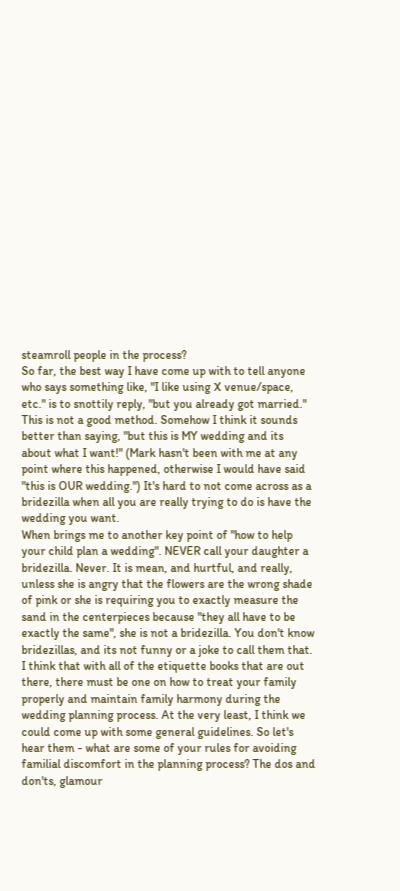steamroll people in the process?
So far, the best way I have come up with to tell anyone who says something like, "I like using X venue/space, etc." is to snottily reply, "but you already got married." This is not a good method. Somehow I think it sounds better than saying, "but this is MY wedding and its about what I want!" (Mark hasn't been with me at any point where this happened, otherwise I would have said "this is OUR wedding.") It's hard to not come across as a bridezilla when all you are really trying to do is have the wedding you want.
When brings me to another key point of "how to help your child plan a wedding". NEVER call your daughter a bridezilla. Never. It is mean, and hurtful, and really, unless she is angry that the flowers are the wrong shade of pink or she is requiring you to exactly measure the sand in the centerpieces because "they all have to be exactly the same", she is not a bridezilla. You don't know bridezillas, and its not funny or a joke to call them that.
I think that with all of the etiquette books that are out there, there must be one on how to treat your family properly and maintain family harmony during the wedding planning process. At the very least, I think we could come up with some general guidelines. So let's hear them - what are some of your rules for avoiding familial discomfort in the planning process? The dos and don'ts, glamour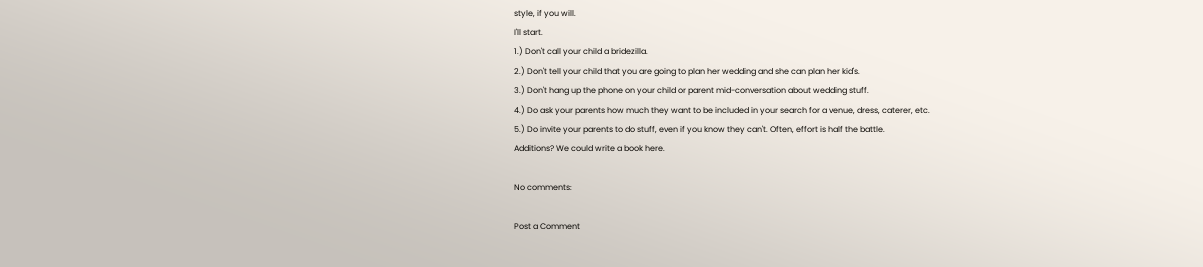style, if you will.
I'll start.
1.) Don't call your child a bridezilla.
2.) Don't tell your child that you are going to plan her wedding and she can plan her kid's.
3.) Don't hang up the phone on your child or parent mid-conversation about wedding stuff.
4.) Do ask your parents how much they want to be included in your search for a venue, dress, caterer, etc.
5.) Do invite your parents to do stuff, even if you know they can't. Often, effort is half the battle.
Additions? We could write a book here.

No comments:

Post a Comment